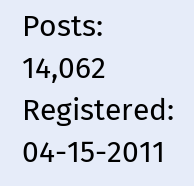Posts: 14,062
Registered: 04-15-2011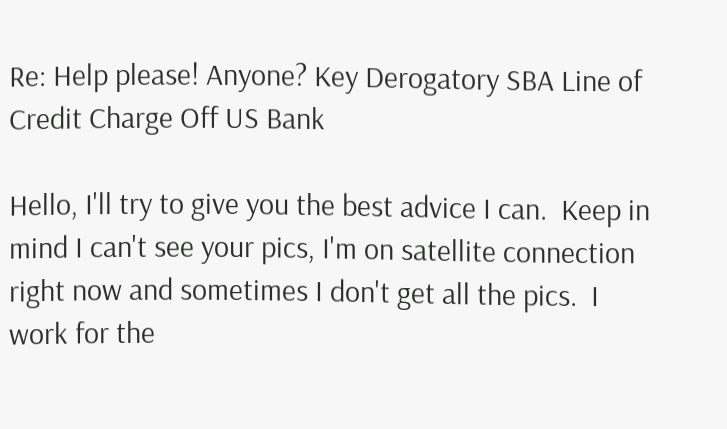Re: Help please! Anyone? Key Derogatory SBA Line of Credit Charge Off US Bank

Hello, I'll try to give you the best advice I can.  Keep in mind I can't see your pics, I'm on satellite connection right now and sometimes I don't get all the pics.  I work for the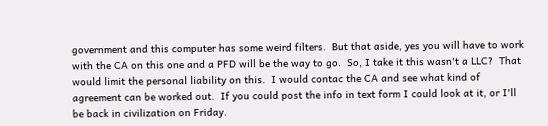government and this computer has some weird filters.  But that aside, yes you will have to work with the CA on this one and a PFD will be the way to go.  So, I take it this wasn't a LLC?  That would limit the personal liability on this.  I would contac the CA and see what kind of agreement can be worked out.  If you could post the info in text form I could look at it, or I'll be back in civilization on Friday.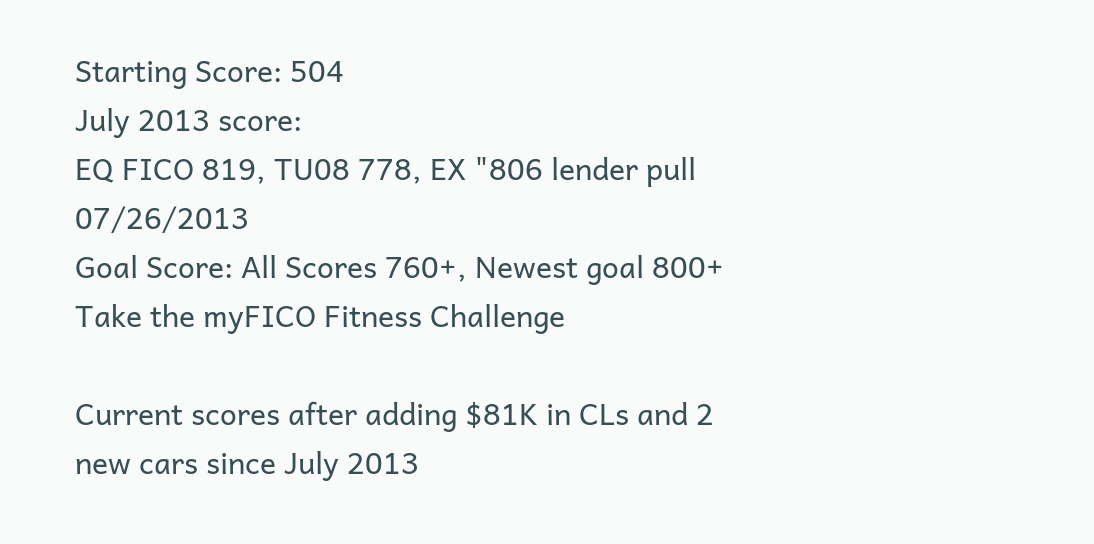Starting Score: 504
July 2013 score:
EQ FICO 819, TU08 778, EX "806 lender pull 07/26/2013
Goal Score: All Scores 760+, Newest goal 800+
Take the myFICO Fitness Challenge

Current scores after adding $81K in CLs and 2 new cars since July 2013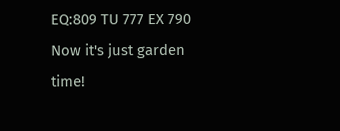EQ:809 TU 777 EX 790 Now it's just garden time!